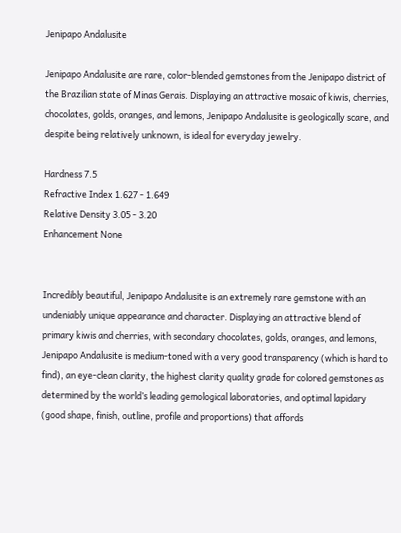Jenipapo Andalusite

Jenipapo Andalusite are rare, color-blended gemstones from the Jenipapo district of the Brazilian state of Minas Gerais. Displaying an attractive mosaic of kiwis, cherries, chocolates, golds, oranges, and lemons, Jenipapo Andalusite is geologically scare, and despite being relatively unknown, is ideal for everyday jewelry.

Hardness 7.5
Refractive Index 1.627 - 1.649
Relative Density 3.05 - 3.20
Enhancement None


Incredibly beautiful, Jenipapo Andalusite is an extremely rare gemstone with an undeniably unique appearance and character. Displaying an attractive blend of primary kiwis and cherries, with secondary chocolates, golds, oranges, and lemons, Jenipapo Andalusite is medium-toned with a very good transparency (which is hard to find), an eye-clean clarity, the highest clarity quality grade for colored gemstones as determined by the world’s leading gemological laboratories, and optimal lapidary (good shape, finish, outline, profile and proportions) that affords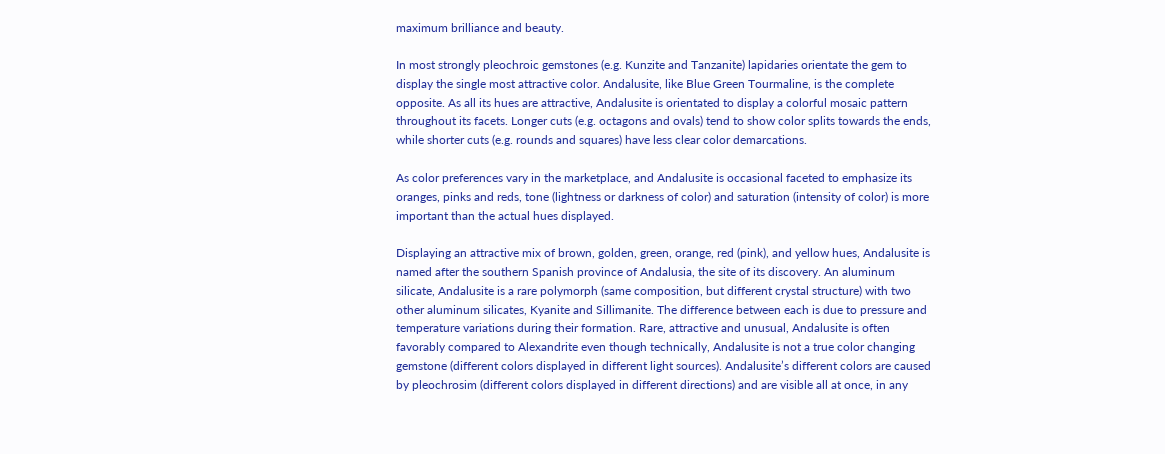maximum brilliance and beauty.

In most strongly pleochroic gemstones (e.g. Kunzite and Tanzanite) lapidaries orientate the gem to display the single most attractive color. Andalusite, like Blue Green Tourmaline, is the complete opposite. As all its hues are attractive, Andalusite is orientated to display a colorful mosaic pattern throughout its facets. Longer cuts (e.g. octagons and ovals) tend to show color splits towards the ends, while shorter cuts (e.g. rounds and squares) have less clear color demarcations.

As color preferences vary in the marketplace, and Andalusite is occasional faceted to emphasize its oranges, pinks and reds, tone (lightness or darkness of color) and saturation (intensity of color) is more important than the actual hues displayed.

Displaying an attractive mix of brown, golden, green, orange, red (pink), and yellow hues, Andalusite is named after the southern Spanish province of Andalusia, the site of its discovery. An aluminum silicate, Andalusite is a rare polymorph (same composition, but different crystal structure) with two other aluminum silicates, Kyanite and Sillimanite. The difference between each is due to pressure and temperature variations during their formation. Rare, attractive and unusual, Andalusite is often favorably compared to Alexandrite even though technically, Andalusite is not a true color changing gemstone (different colors displayed in different light sources). Andalusite’s different colors are caused by pleochrosim (different colors displayed in different directions) and are visible all at once, in any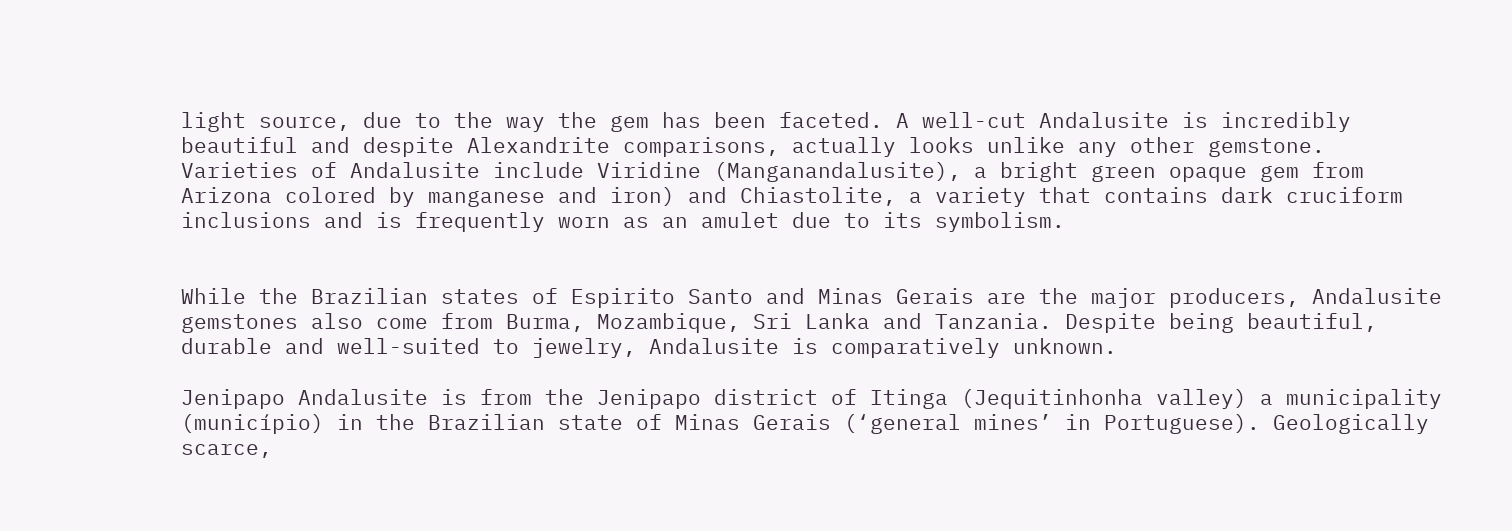light source, due to the way the gem has been faceted. A well-cut Andalusite is incredibly beautiful and despite Alexandrite comparisons, actually looks unlike any other gemstone. Varieties of Andalusite include Viridine (Manganandalusite), a bright green opaque gem from Arizona colored by manganese and iron) and Chiastolite, a variety that contains dark cruciform inclusions and is frequently worn as an amulet due to its symbolism.


While the Brazilian states of Espirito Santo and Minas Gerais are the major producers, Andalusite gemstones also come from Burma, Mozambique, Sri Lanka and Tanzania. Despite being beautiful, durable and well-suited to jewelry, Andalusite is comparatively unknown.

Jenipapo Andalusite is from the Jenipapo district of Itinga (Jequitinhonha valley) a municipality (município) in the Brazilian state of Minas Gerais (‘general mines’ in Portuguese). Geologically scarce,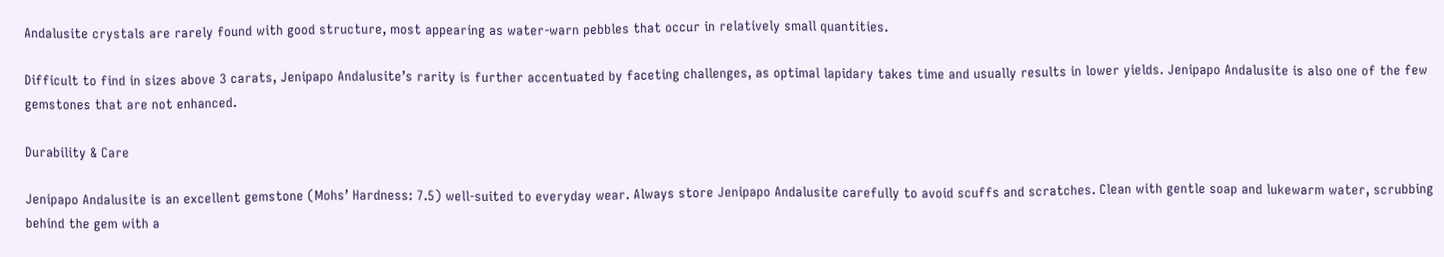Andalusite crystals are rarely found with good structure, most appearing as water-warn pebbles that occur in relatively small quantities.

Difficult to find in sizes above 3 carats, Jenipapo Andalusite’s rarity is further accentuated by faceting challenges, as optimal lapidary takes time and usually results in lower yields. Jenipapo Andalusite is also one of the few gemstones that are not enhanced.

Durability & Care

Jenipapo Andalusite is an excellent gemstone (Mohs’ Hardness: 7.5) well-suited to everyday wear. Always store Jenipapo Andalusite carefully to avoid scuffs and scratches. Clean with gentle soap and lukewarm water, scrubbing behind the gem with a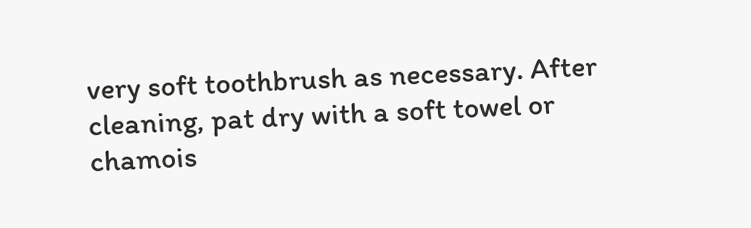very soft toothbrush as necessary. After cleaning, pat dry with a soft towel or chamois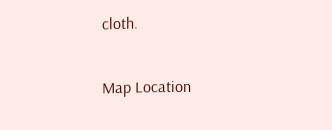cloth.

Map Location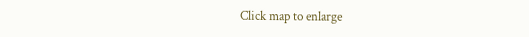Click map to enlarge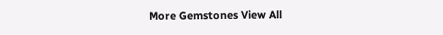More Gemstones View All